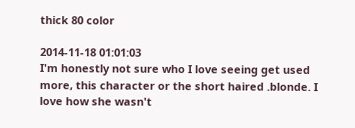thick 80 color

2014-11-18 01:01:03
I'm honestly not sure who I love seeing get used more, this character or the short haired .blonde. I love how she wasn't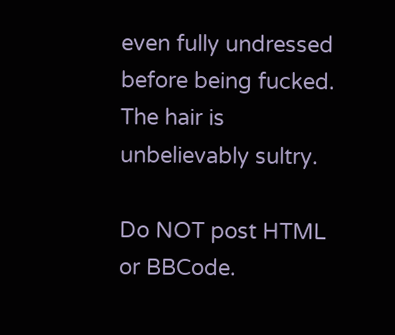even fully undressed before being fucked. The hair is unbelievably sultry.

Do NOT post HTML or BBCode.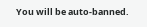You will be auto-banned.